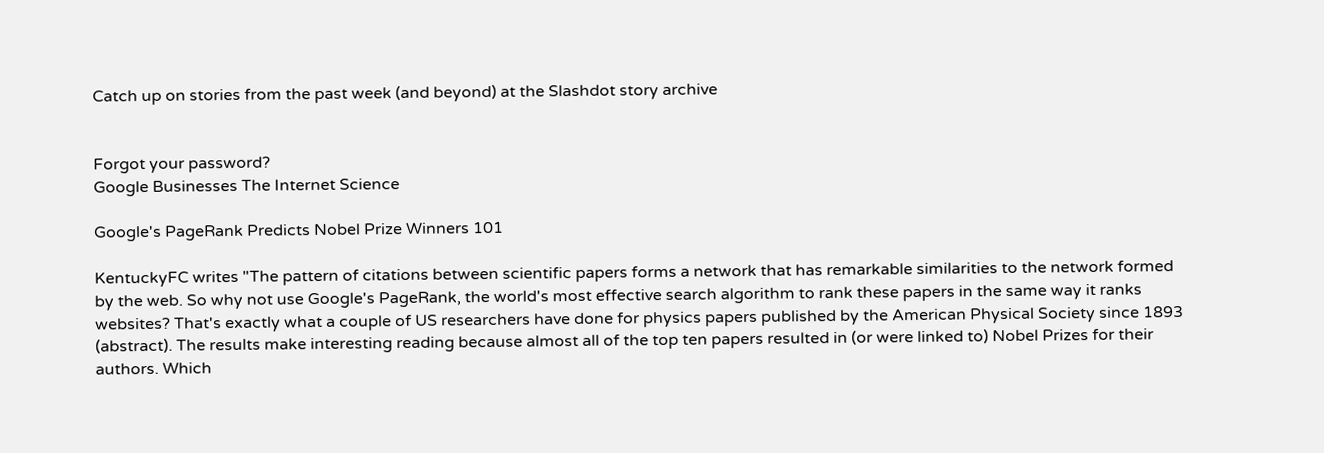Catch up on stories from the past week (and beyond) at the Slashdot story archive


Forgot your password?
Google Businesses The Internet Science

Google's PageRank Predicts Nobel Prize Winners 101

KentuckyFC writes "The pattern of citations between scientific papers forms a network that has remarkable similarities to the network formed by the web. So why not use Google's PageRank, the world's most effective search algorithm to rank these papers in the same way it ranks websites? That's exactly what a couple of US researchers have done for physics papers published by the American Physical Society since 1893 (abstract). The results make interesting reading because almost all of the top ten papers resulted in (or were linked to) Nobel Prizes for their authors. Which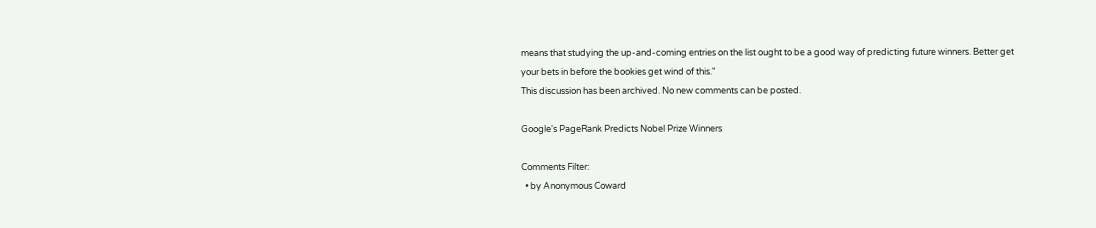means that studying the up-and-coming entries on the list ought to be a good way of predicting future winners. Better get your bets in before the bookies get wind of this."
This discussion has been archived. No new comments can be posted.

Google's PageRank Predicts Nobel Prize Winners

Comments Filter:
  • by Anonymous Coward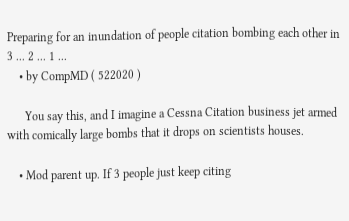Preparing for an inundation of people citation bombing each other in 3 ... 2 ... 1 ...
    • by CompMD ( 522020 )

      You say this, and I imagine a Cessna Citation business jet armed with comically large bombs that it drops on scientists houses.

    • Mod parent up. If 3 people just keep citing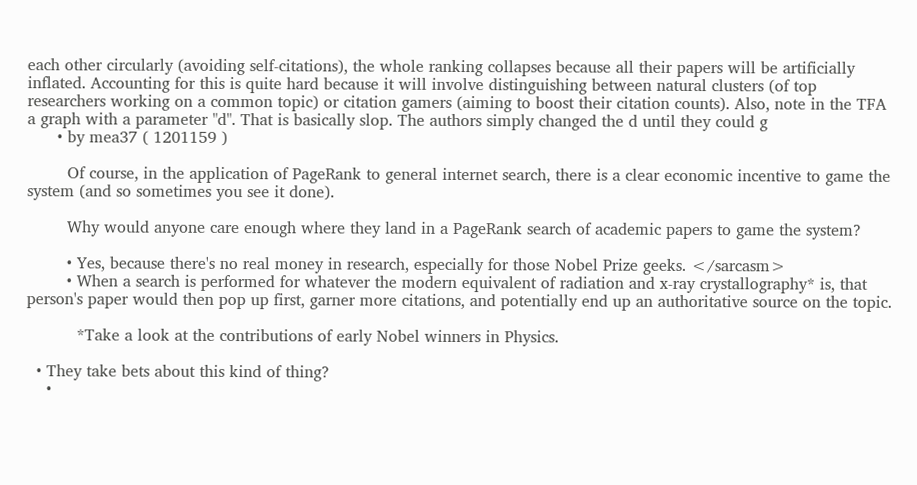each other circularly (avoiding self-citations), the whole ranking collapses because all their papers will be artificially inflated. Accounting for this is quite hard because it will involve distinguishing between natural clusters (of top researchers working on a common topic) or citation gamers (aiming to boost their citation counts). Also, note in the TFA a graph with a parameter "d". That is basically slop. The authors simply changed the d until they could g
      • by mea37 ( 1201159 )

        Of course, in the application of PageRank to general internet search, there is a clear economic incentive to game the system (and so sometimes you see it done).

        Why would anyone care enough where they land in a PageRank search of academic papers to game the system?

        • Yes, because there's no real money in research, especially for those Nobel Prize geeks. </sarcasm>
        • When a search is performed for whatever the modern equivalent of radiation and x-ray crystallography* is, that person's paper would then pop up first, garner more citations, and potentially end up an authoritative source on the topic.

          *Take a look at the contributions of early Nobel winners in Physics.

  • They take bets about this kind of thing?
    •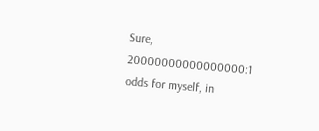Sure, 20000000000000000:1 odds for myself, in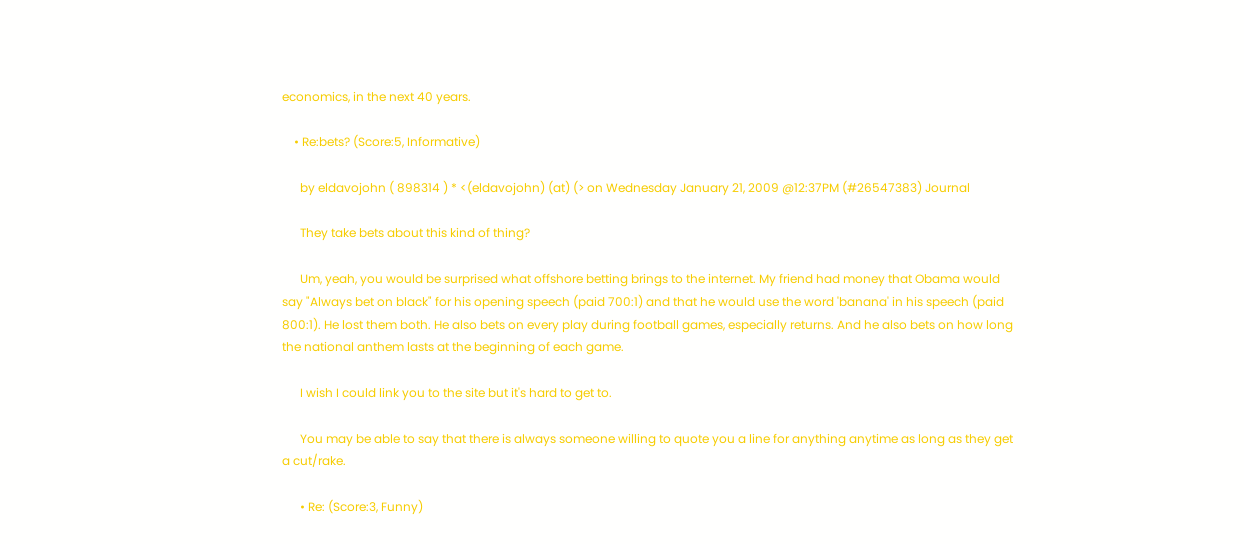economics, in the next 40 years.

    • Re:bets? (Score:5, Informative)

      by eldavojohn ( 898314 ) * <(eldavojohn) (at) (> on Wednesday January 21, 2009 @12:37PM (#26547383) Journal

      They take bets about this kind of thing?

      Um, yeah, you would be surprised what offshore betting brings to the internet. My friend had money that Obama would say "Always bet on black" for his opening speech (paid 700:1) and that he would use the word 'banana' in his speech (paid 800:1). He lost them both. He also bets on every play during football games, especially returns. And he also bets on how long the national anthem lasts at the beginning of each game.

      I wish I could link you to the site but it's hard to get to.

      You may be able to say that there is always someone willing to quote you a line for anything anytime as long as they get a cut/rake.

      • Re: (Score:3, Funny)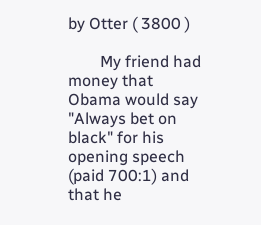by Otter ( 3800 )

        My friend had money that Obama would say "Always bet on black" for his opening speech (paid 700:1) and that he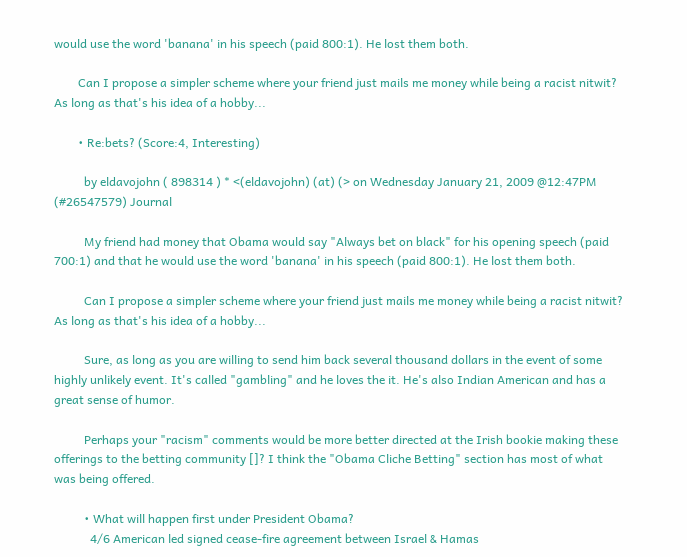would use the word 'banana' in his speech (paid 800:1). He lost them both.

        Can I propose a simpler scheme where your friend just mails me money while being a racist nitwit? As long as that's his idea of a hobby...

        • Re:bets? (Score:4, Interesting)

          by eldavojohn ( 898314 ) * <(eldavojohn) (at) (> on Wednesday January 21, 2009 @12:47PM (#26547579) Journal

          My friend had money that Obama would say "Always bet on black" for his opening speech (paid 700:1) and that he would use the word 'banana' in his speech (paid 800:1). He lost them both.

          Can I propose a simpler scheme where your friend just mails me money while being a racist nitwit? As long as that's his idea of a hobby...

          Sure, as long as you are willing to send him back several thousand dollars in the event of some highly unlikely event. It's called "gambling" and he loves the it. He's also Indian American and has a great sense of humor.

          Perhaps your "racism" comments would be more better directed at the Irish bookie making these offerings to the betting community []? I think the "Obama Cliche Betting" section has most of what was being offered.

          • What will happen first under President Obama?
            4/6 American led signed cease-fire agreement between Israel & Hamas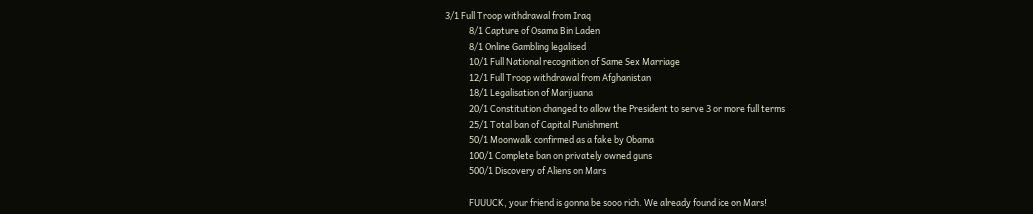3/1 Full Troop withdrawal from Iraq
            8/1 Capture of Osama Bin Laden
            8/1 Online Gambling legalised
            10/1 Full National recognition of Same Sex Marriage
            12/1 Full Troop withdrawal from Afghanistan
            18/1 Legalisation of Marijuana
            20/1 Constitution changed to allow the President to serve 3 or more full terms
            25/1 Total ban of Capital Punishment
            50/1 Moonwalk confirmed as a fake by Obama
            100/1 Complete ban on privately owned guns
            500/1 Discovery of Aliens on Mars

            FUUUCK, your friend is gonna be sooo rich. We already found ice on Mars!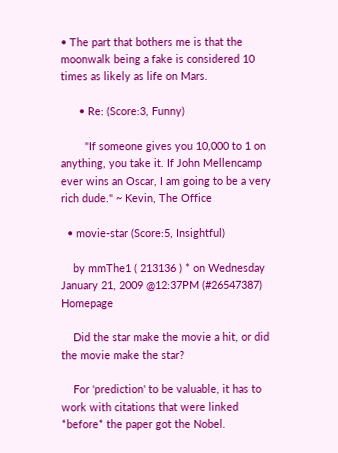• The part that bothers me is that the moonwalk being a fake is considered 10 times as likely as life on Mars.

      • Re: (Score:3, Funny)

        "If someone gives you 10,000 to 1 on anything, you take it. If John Mellencamp ever wins an Oscar, I am going to be a very rich dude." ~ Kevin, The Office

  • movie-star (Score:5, Insightful)

    by mmThe1 ( 213136 ) * on Wednesday January 21, 2009 @12:37PM (#26547387) Homepage

    Did the star make the movie a hit, or did the movie make the star?

    For 'prediction' to be valuable, it has to work with citations that were linked *before* the paper got the Nobel.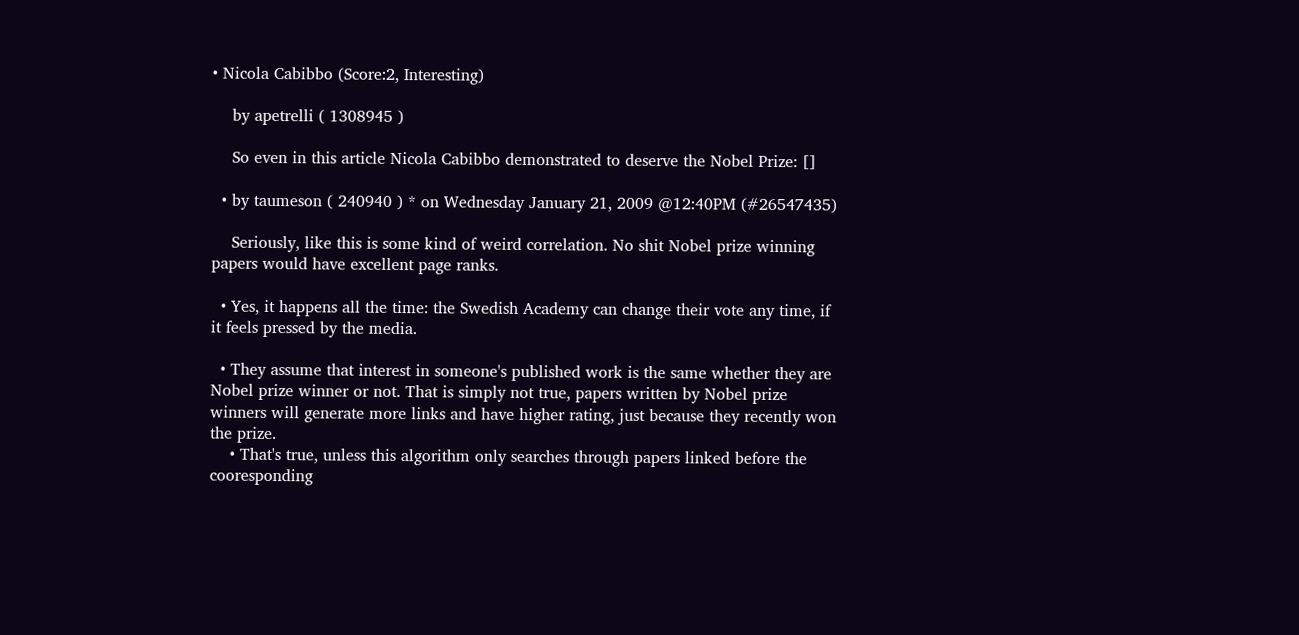• Nicola Cabibbo (Score:2, Interesting)

    by apetrelli ( 1308945 )

    So even in this article Nicola Cabibbo demonstrated to deserve the Nobel Prize: []

  • by taumeson ( 240940 ) * on Wednesday January 21, 2009 @12:40PM (#26547435)

    Seriously, like this is some kind of weird correlation. No shit Nobel prize winning papers would have excellent page ranks.

  • Yes, it happens all the time: the Swedish Academy can change their vote any time, if it feels pressed by the media.

  • They assume that interest in someone's published work is the same whether they are Nobel prize winner or not. That is simply not true, papers written by Nobel prize winners will generate more links and have higher rating, just because they recently won the prize.
    • That's true, unless this algorithm only searches through papers linked before the cooresponding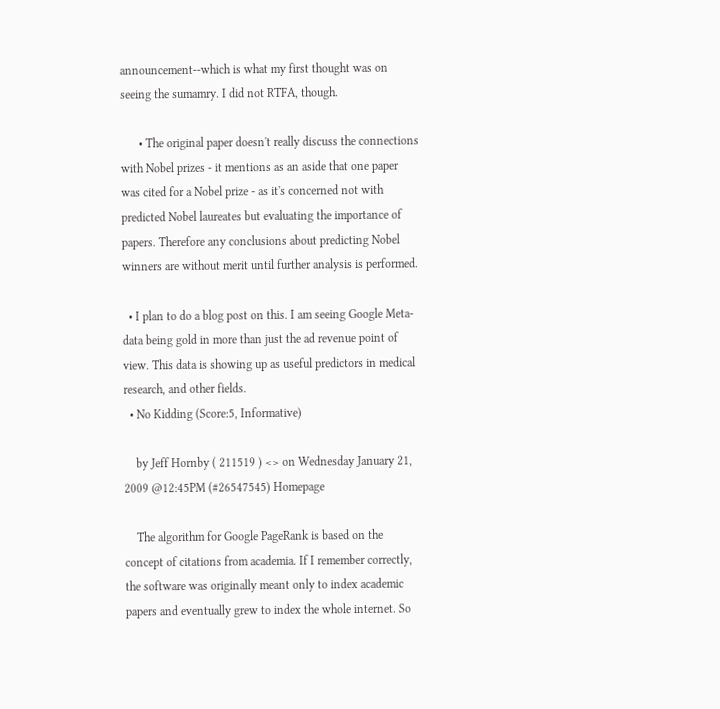announcement--which is what my first thought was on seeing the sumamry. I did not RTFA, though.

      • The original paper doesn't really discuss the connections with Nobel prizes - it mentions as an aside that one paper was cited for a Nobel prize - as it's concerned not with predicted Nobel laureates but evaluating the importance of papers. Therefore any conclusions about predicting Nobel winners are without merit until further analysis is performed.

  • I plan to do a blog post on this. I am seeing Google Meta-data being gold in more than just the ad revenue point of view. This data is showing up as useful predictors in medical research, and other fields.
  • No Kidding (Score:5, Informative)

    by Jeff Hornby ( 211519 ) <> on Wednesday January 21, 2009 @12:45PM (#26547545) Homepage

    The algorithm for Google PageRank is based on the concept of citations from academia. If I remember correctly, the software was originally meant only to index academic papers and eventually grew to index the whole internet. So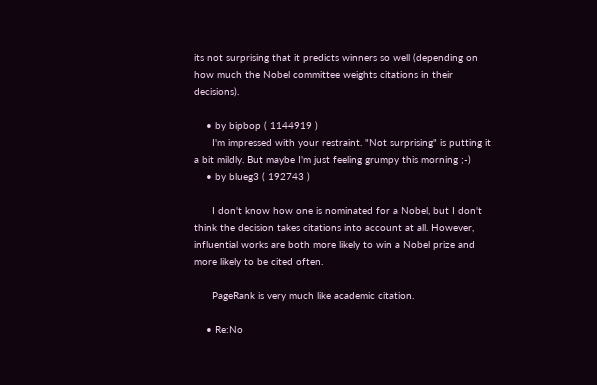its not surprising that it predicts winners so well (depending on how much the Nobel committee weights citations in their decisions).

    • by bipbop ( 1144919 )
      I'm impressed with your restraint. "Not surprising" is putting it a bit mildly. But maybe I'm just feeling grumpy this morning ;-)
    • by blueg3 ( 192743 )

      I don't know how one is nominated for a Nobel, but I don't think the decision takes citations into account at all. However, influential works are both more likely to win a Nobel prize and more likely to be cited often.

      PageRank is very much like academic citation.

    • Re:No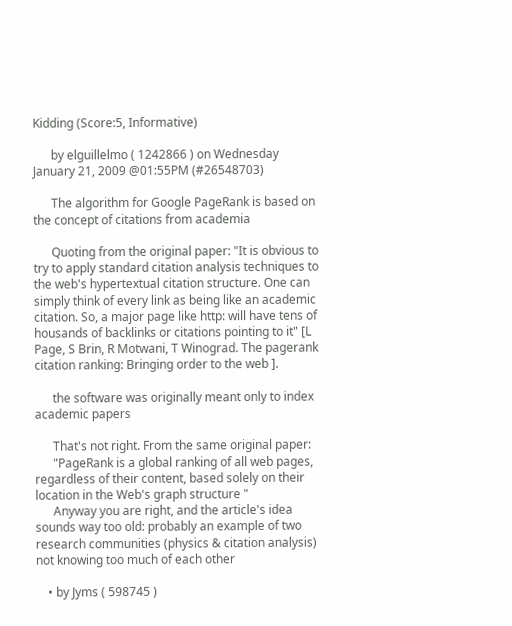Kidding (Score:5, Informative)

      by elguillelmo ( 1242866 ) on Wednesday January 21, 2009 @01:55PM (#26548703)

      The algorithm for Google PageRank is based on the concept of citations from academia

      Quoting from the original paper: "It is obvious to try to apply standard citation analysis techniques to the web's hypertextual citation structure. One can simply think of every link as being like an academic citation. So, a major page like http: will have tens of housands of backlinks or citations pointing to it" [L Page, S Brin, R Motwani, T Winograd. The pagerank citation ranking: Bringing order to the web ].

      the software was originally meant only to index academic papers

      That's not right. From the same original paper:
      "PageRank is a global ranking of all web pages, regardless of their content, based solely on their location in the Web's graph structure "
      Anyway you are right, and the article's idea sounds way too old: probably an example of two research communities (physics & citation analysis) not knowing too much of each other

    • by Jyms ( 598745 )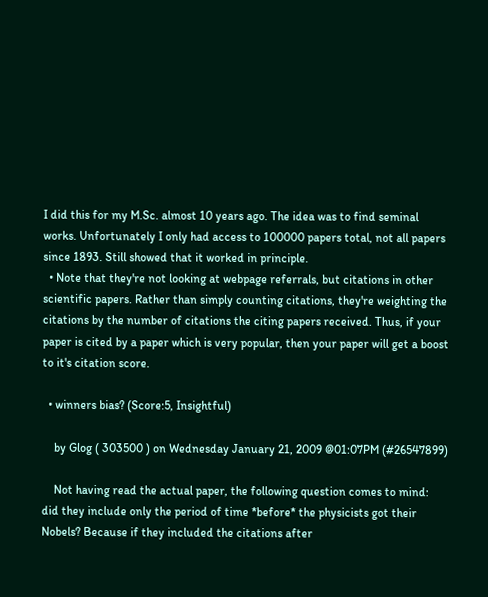I did this for my M.Sc. almost 10 years ago. The idea was to find seminal works. Unfortunately I only had access to 100000 papers total, not all papers since 1893. Still showed that it worked in principle.
  • Note that they're not looking at webpage referrals, but citations in other scientific papers. Rather than simply counting citations, they're weighting the citations by the number of citations the citing papers received. Thus, if your paper is cited by a paper which is very popular, then your paper will get a boost to it's citation score.

  • winners bias? (Score:5, Insightful)

    by Glog ( 303500 ) on Wednesday January 21, 2009 @01:07PM (#26547899)

    Not having read the actual paper, the following question comes to mind: did they include only the period of time *before* the physicists got their Nobels? Because if they included the citations after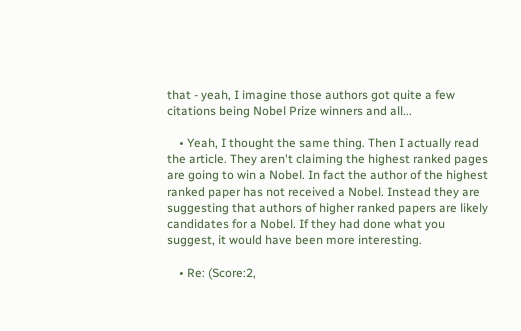that - yeah, I imagine those authors got quite a few citations being Nobel Prize winners and all...

    • Yeah, I thought the same thing. Then I actually read the article. They aren't claiming the highest ranked pages are going to win a Nobel. In fact the author of the highest ranked paper has not received a Nobel. Instead they are suggesting that authors of higher ranked papers are likely candidates for a Nobel. If they had done what you suggest, it would have been more interesting.

    • Re: (Score:2,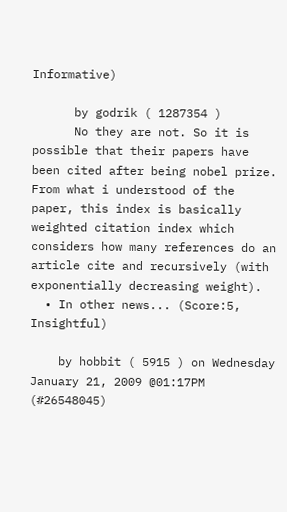Informative)

      by godrik ( 1287354 )
      No they are not. So it is possible that their papers have been cited after being nobel prize. From what i understood of the paper, this index is basically weighted citation index which considers how many references do an article cite and recursively (with exponentially decreasing weight).
  • In other news... (Score:5, Insightful)

    by hobbit ( 5915 ) on Wednesday January 21, 2009 @01:17PM (#26548045)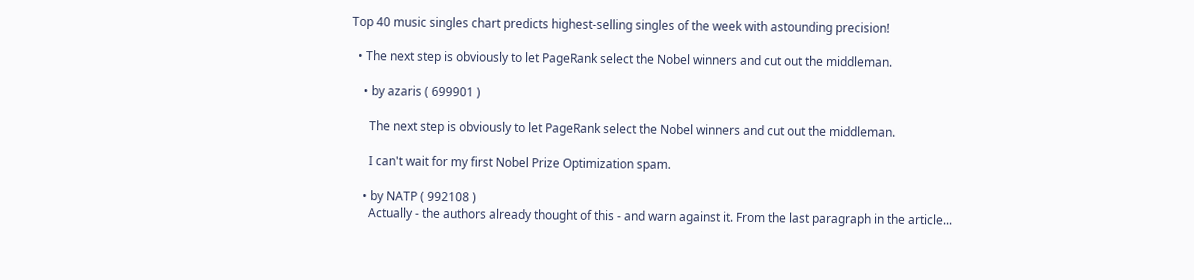Top 40 music singles chart predicts highest-selling singles of the week with astounding precision!

  • The next step is obviously to let PageRank select the Nobel winners and cut out the middleman.

    • by azaris ( 699901 )

      The next step is obviously to let PageRank select the Nobel winners and cut out the middleman.

      I can't wait for my first Nobel Prize Optimization spam.

    • by NATP ( 992108 )
      Actually - the authors already thought of this - and warn against it. From the last paragraph in the article...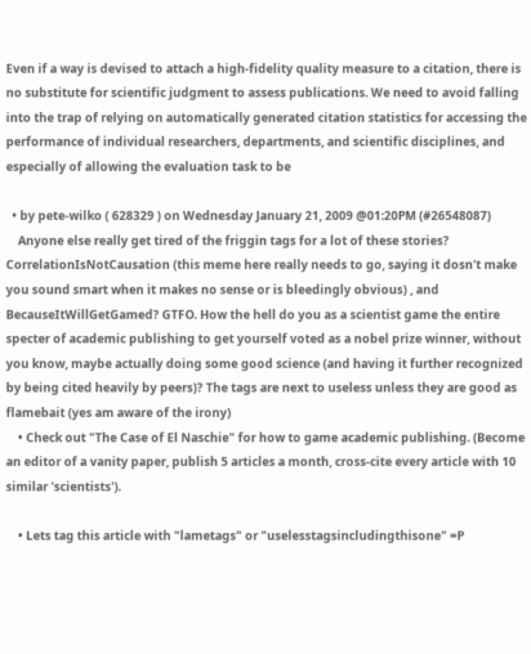Even if a way is devised to attach a high-fidelity quality measure to a citation, there is no substitute for scientific judgment to assess publications. We need to avoid falling into the trap of relying on automatically generated citation statistics for accessing the performance of individual researchers, departments, and scientific disciplines, and especially of allowing the evaluation task to be

  • by pete-wilko ( 628329 ) on Wednesday January 21, 2009 @01:20PM (#26548087)
    Anyone else really get tired of the friggin tags for a lot of these stories? CorrelationIsNotCausation (this meme here really needs to go, saying it dosn't make you sound smart when it makes no sense or is bleedingly obvious) , and BecauseItWillGetGamed? GTFO. How the hell do you as a scientist game the entire specter of academic publishing to get yourself voted as a nobel prize winner, without you know, maybe actually doing some good science (and having it further recognized by being cited heavily by peers)? The tags are next to useless unless they are good as flamebait (yes am aware of the irony)
    • Check out "The Case of El Naschie" for how to game academic publishing. (Become an editor of a vanity paper, publish 5 articles a month, cross-cite every article with 10 similar 'scientists').

    • Lets tag this article with "lametags" or "uselesstagsincludingthisone" =P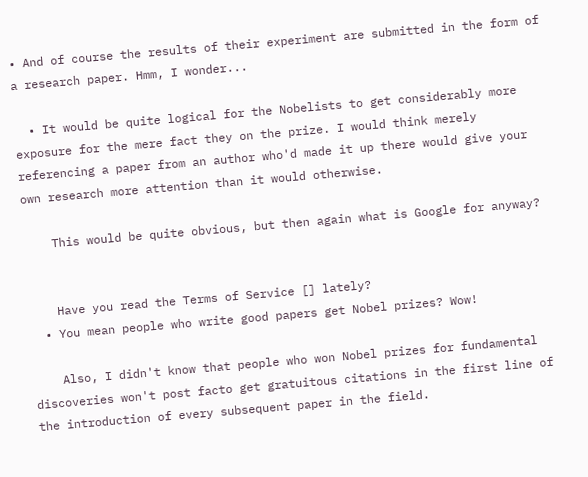• And of course the results of their experiment are submitted in the form of a research paper. Hmm, I wonder...

  • It would be quite logical for the Nobelists to get considerably more exposure for the mere fact they on the prize. I would think merely referencing a paper from an author who'd made it up there would give your own research more attention than it would otherwise.

    This would be quite obvious, but then again what is Google for anyway?


    Have you read the Terms of Service [] lately?
  • You mean people who write good papers get Nobel prizes? Wow!

    Also, I didn't know that people who won Nobel prizes for fundamental discoveries won't post facto get gratuitous citations in the first line of the introduction of every subsequent paper in the field.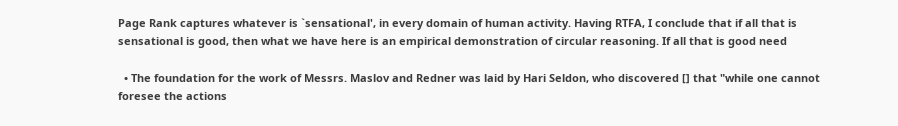Page Rank captures whatever is `sensational', in every domain of human activity. Having RTFA, I conclude that if all that is sensational is good, then what we have here is an empirical demonstration of circular reasoning. If all that is good need

  • The foundation for the work of Messrs. Maslov and Redner was laid by Hari Seldon, who discovered [] that "while one cannot foresee the actions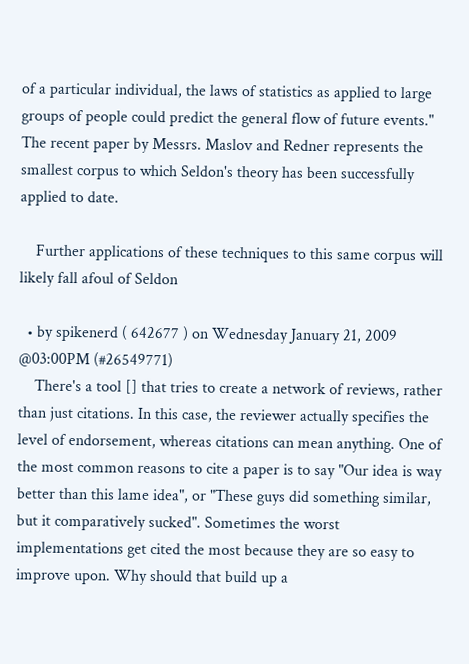of a particular individual, the laws of statistics as applied to large groups of people could predict the general flow of future events." The recent paper by Messrs. Maslov and Redner represents the smallest corpus to which Seldon's theory has been successfully applied to date.

    Further applications of these techniques to this same corpus will likely fall afoul of Seldon

  • by spikenerd ( 642677 ) on Wednesday January 21, 2009 @03:00PM (#26549771)
    There's a tool [] that tries to create a network of reviews, rather than just citations. In this case, the reviewer actually specifies the level of endorsement, whereas citations can mean anything. One of the most common reasons to cite a paper is to say "Our idea is way better than this lame idea", or "These guys did something similar, but it comparatively sucked". Sometimes the worst implementations get cited the most because they are so easy to improve upon. Why should that build up a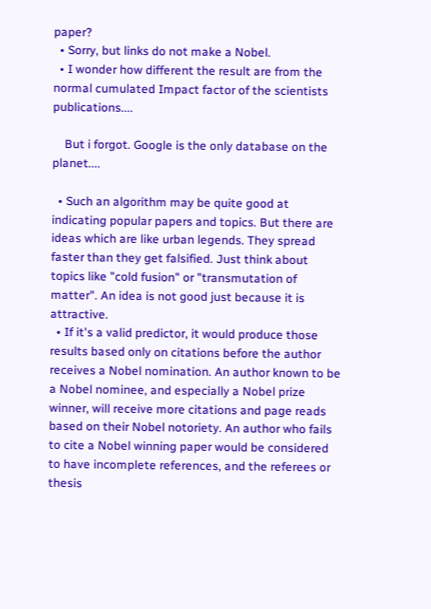paper?
  • Sorry, but links do not make a Nobel.
  • I wonder how different the result are from the normal cumulated Impact factor of the scientists publications....

    But i forgot. Google is the only database on the planet....

  • Such an algorithm may be quite good at indicating popular papers and topics. But there are ideas which are like urban legends. They spread faster than they get falsified. Just think about topics like "cold fusion" or "transmutation of matter". An idea is not good just because it is attractive.
  • If it's a valid predictor, it would produce those results based only on citations before the author receives a Nobel nomination. An author known to be a Nobel nominee, and especially a Nobel prize winner, will receive more citations and page reads based on their Nobel notoriety. An author who fails to cite a Nobel winning paper would be considered to have incomplete references, and the referees or thesis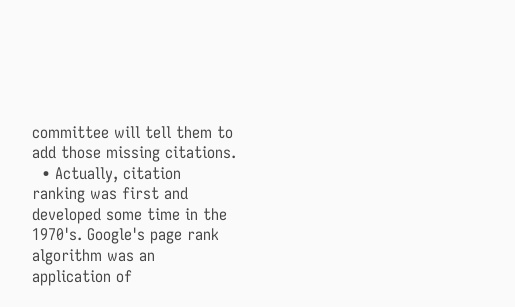committee will tell them to add those missing citations.
  • Actually, citation ranking was first and developed some time in the 1970's. Google's page rank algorithm was an application of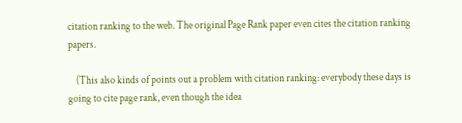citation ranking to the web. The original Page Rank paper even cites the citation ranking papers.

    (This also kinds of points out a problem with citation ranking: everybody these days is going to cite page rank, even though the idea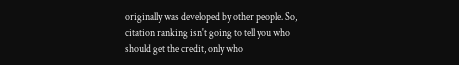originally was developed by other people. So, citation ranking isn't going to tell you who should get the credit, only who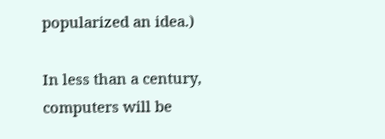popularized an idea.)

In less than a century, computers will be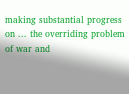making substantial progress on ... the overriding problem of war and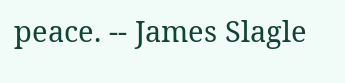peace. -- James Slagle